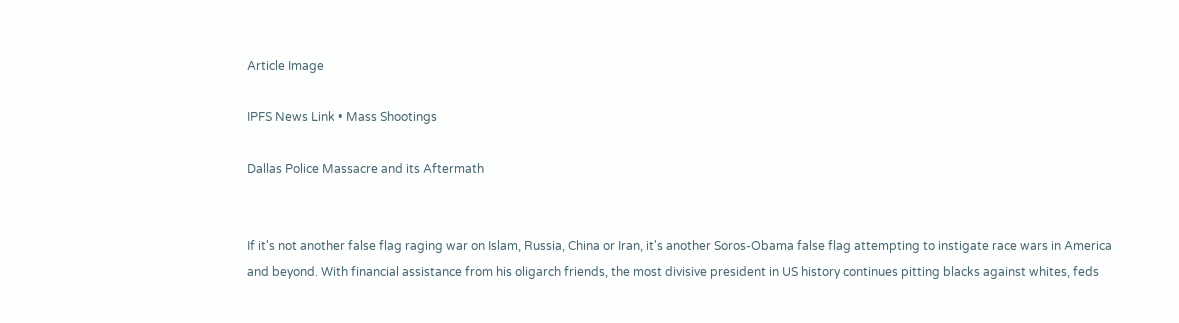Article Image

IPFS News Link • Mass Shootings

Dallas Police Massacre and its Aftermath


If it's not another false flag raging war on Islam, Russia, China or Iran, it's another Soros-Obama false flag attempting to instigate race wars in America and beyond. With financial assistance from his oligarch friends, the most divisive president in US history continues pitting blacks against whites, feds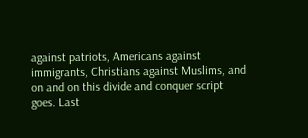against patriots, Americans against immigrants, Christians against Muslims, and on and on this divide and conquer script goes. Last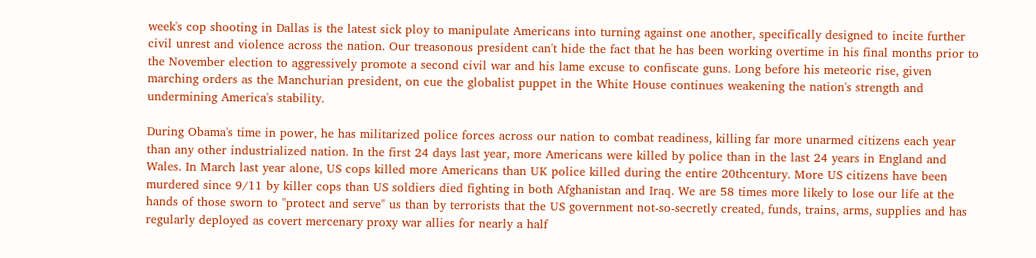week's cop shooting in Dallas is the latest sick ploy to manipulate Americans into turning against one another, specifically designed to incite further civil unrest and violence across the nation. Our treasonous president can't hide the fact that he has been working overtime in his final months prior to the November election to aggressively promote a second civil war and his lame excuse to confiscate guns. Long before his meteoric rise, given marching orders as the Manchurian president, on cue the globalist puppet in the White House continues weakening the nation's strength and undermining America's stability.

During Obama's time in power, he has militarized police forces across our nation to combat readiness, killing far more unarmed citizens each year than any other industrialized nation. In the first 24 days last year, more Americans were killed by police than in the last 24 years in England and Wales. In March last year alone, US cops killed more Americans than UK police killed during the entire 20thcentury. More US citizens have been murdered since 9/11 by killer cops than US soldiers died fighting in both Afghanistan and Iraq. We are 58 times more likely to lose our life at the hands of those sworn to "protect and serve" us than by terrorists that the US government not-so-secretly created, funds, trains, arms, supplies and has regularly deployed as covert mercenary proxy war allies for nearly a half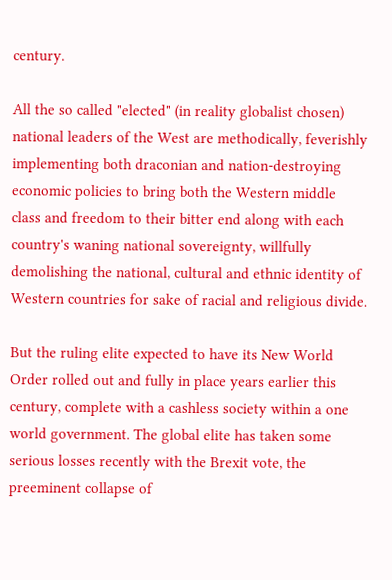century.

All the so called "elected" (in reality globalist chosen) national leaders of the West are methodically, feverishly implementing both draconian and nation-destroying economic policies to bring both the Western middle class and freedom to their bitter end along with each country's waning national sovereignty, willfully demolishing the national, cultural and ethnic identity of Western countries for sake of racial and religious divide.

But the ruling elite expected to have its New World Order rolled out and fully in place years earlier this century, complete with a cashless society within a one world government. The global elite has taken some serious losses recently with the Brexit vote, the preeminent collapse of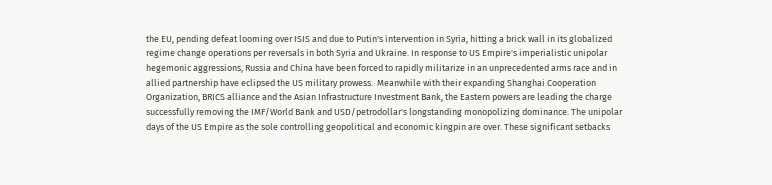the EU, pending defeat looming over ISIS and due to Putin's intervention in Syria, hitting a brick wall in its globalized regime change operations per reversals in both Syria and Ukraine. In response to US Empire's imperialistic unipolar hegemonic aggressions, Russia and China have been forced to rapidly militarize in an unprecedented arms race and in allied partnership have eclipsed the US military prowess.  Meanwhile with their expanding Shanghai Cooperation Organization, BRICS alliance and the Asian Infrastructure Investment Bank, the Eastern powers are leading the charge successfully removing the IMF/World Bank and USD/petrodollar's longstanding monopolizing dominance. The unipolar days of the US Empire as the sole controlling geopolitical and economic kingpin are over. These significant setbacks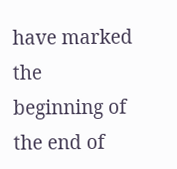have marked the beginning of the end of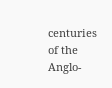centuries of the Anglo-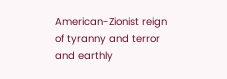American-Zionist reign of tyranny and terror and earthly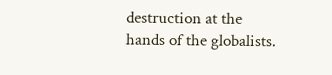destruction at the hands of the globalists.